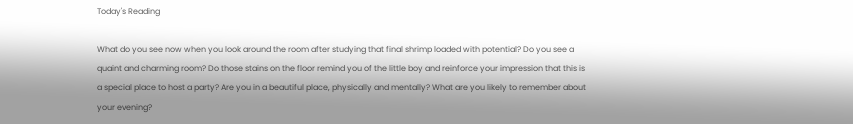Today's Reading

What do you see now when you look around the room after studying that final shrimp loaded with potential? Do you see a quaint and charming room? Do those stains on the floor remind you of the little boy and reinforce your impression that this is a special place to host a party? Are you in a beautiful place, physically and mentally? What are you likely to remember about your evening?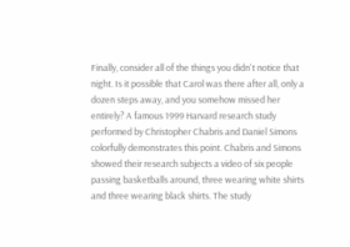Finally, consider all of the things you didn't notice that night. Is it possible that Carol was there after all, only a dozen steps away, and you somehow missed her entirely? A famous 1999 Harvard research study performed by Christopher Chabris and Daniel Simons colorfully demonstrates this point. Chabris and Simons showed their research subjects a video of six people passing basketballs around, three wearing white shirts and three wearing black shirts. The study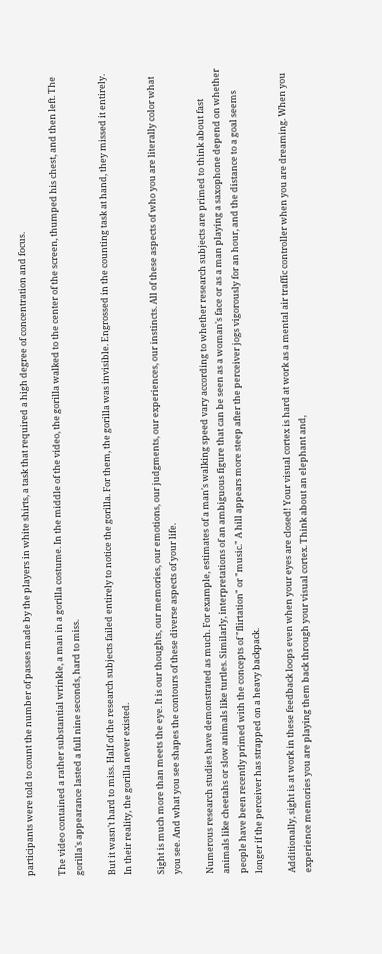participants were told to count the number of passes made by the players in white shirts, a task that required a high degree of concentration and focus.

The video contained a rather substantial wrinkle, a man in a gorilla costume. In the middle of the video, the gorilla walked to the center of the screen, thumped his chest, and then left. The gorilla's appearance lasted a full nine seconds, hard to miss.

But it wasn't hard to miss. Half of the research subjects failed entirely to notice the gorilla. For them, the gorilla was invisible. Engrossed in the counting task at hand, they missed it entirely. In their reality, the gorilla never existed.

Sight is much more than meets the eye. It is our thoughts, our memories, our emotions, our judgments, our experiences, our instincts. All of these aspects of who you are literally color what you see. And what you see shapes the contours of these diverse aspects of your life.

Numerous research studies have demonstrated as much. For example, estimates of a man's walking speed vary according to whether research subjects are primed to think about fast animals like cheetahs or slow animals like turtles. Similarly, interpretations of an ambiguous figure that can be seen as a woman's face or as a man playing a saxophone depend on whether people have been recently primed with the concepts of "flirtation" or "music." A hill appears more steep after the perceiver jogs vigorously for an hour, and the distance to a goal seems longer if the perceiver has strapped on a heavy backpack.

Additionally, sight is at work in these feedback loops even when your eyes are closed! Your visual cortex is hard at work as a mental air traffic controller when you are dreaming. When you experience memories you are playing them back through your visual cortex. Think about an elephant and,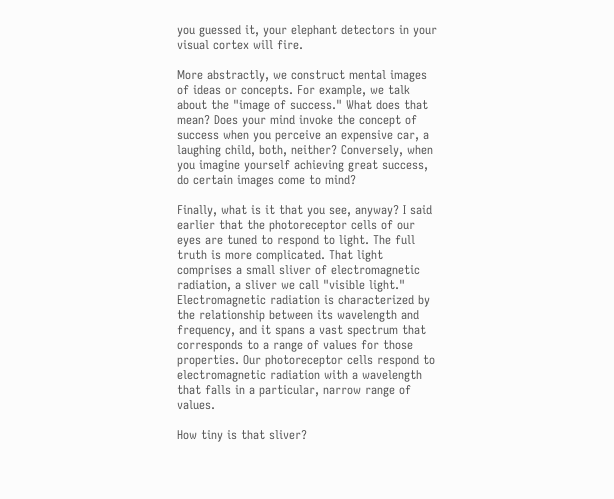you guessed it, your elephant detectors in your visual cortex will fire.

More abstractly, we construct mental images of ideas or concepts. For example, we talk about the "image of success." What does that mean? Does your mind invoke the concept of success when you perceive an expensive car, a laughing child, both, neither? Conversely, when you imagine yourself achieving great success, do certain images come to mind?

Finally, what is it that you see, anyway? I said earlier that the photoreceptor cells of our eyes are tuned to respond to light. The full truth is more complicated. That light comprises a small sliver of electromagnetic radiation, a sliver we call "visible light." Electromagnetic radiation is characterized by the relationship between its wavelength and frequency, and it spans a vast spectrum that corresponds to a range of values for those properties. Our photoreceptor cells respond to electromagnetic radiation with a wavelength that falls in a particular, narrow range of values.

How tiny is that sliver?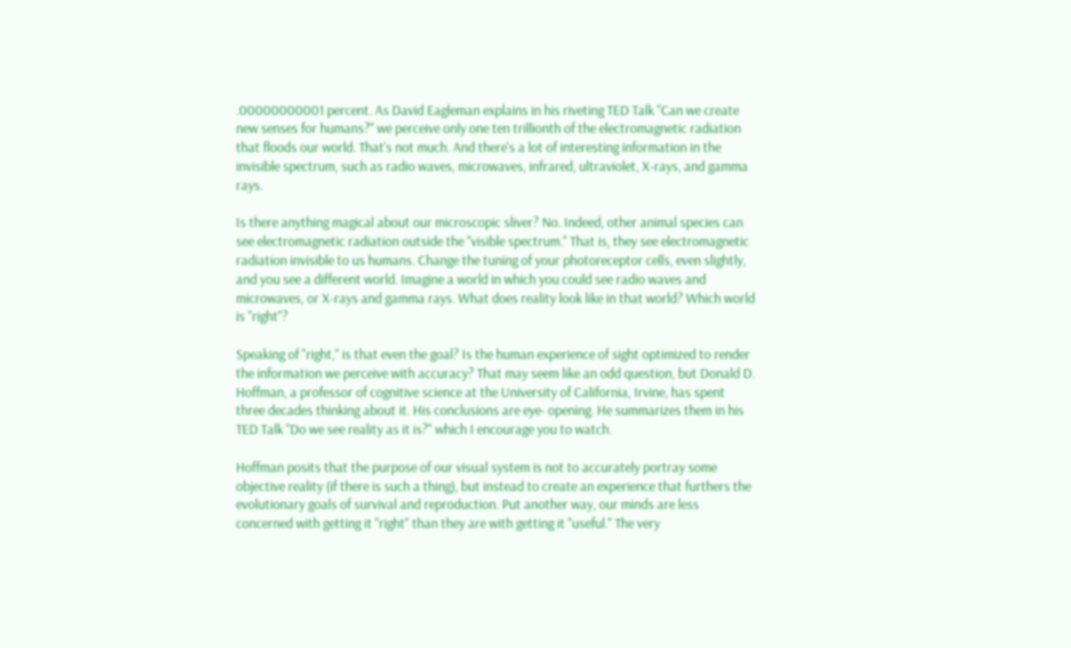.00000000001 percent. As David Eagleman explains in his riveting TED Talk "Can we create new senses for humans?" we perceive only one ten trillionth of the electromagnetic radiation that floods our world. That's not much. And there's a lot of interesting information in the invisible spectrum, such as radio waves, microwaves, infrared, ultraviolet, X-rays, and gamma rays.

Is there anything magical about our microscopic sliver? No. Indeed, other animal species can see electromagnetic radiation outside the "visible spectrum." That is, they see electromagnetic radiation invisible to us humans. Change the tuning of your photoreceptor cells, even slightly, and you see a different world. Imagine a world in which you could see radio waves and microwaves, or X-rays and gamma rays. What does reality look like in that world? Which world is "right"?

Speaking of "right," is that even the goal? Is the human experience of sight optimized to render the information we perceive with accuracy? That may seem like an odd question, but Donald D. Hoffman, a professor of cognitive science at the University of California, Irvine, has spent three decades thinking about it. His conclusions are eye- opening. He summarizes them in his TED Talk "Do we see reality as it is?" which I encourage you to watch.

Hoffman posits that the purpose of our visual system is not to accurately portray some objective reality (if there is such a thing), but instead to create an experience that furthers the evolutionary goals of survival and reproduction. Put another way, our minds are less concerned with getting it "right" than they are with getting it "useful." The very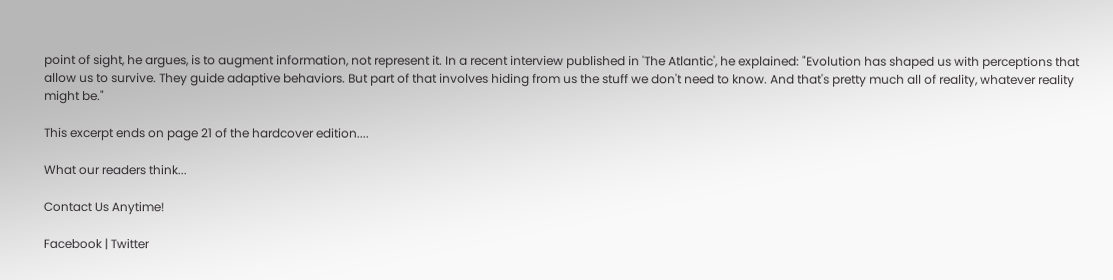point of sight, he argues, is to augment information, not represent it. In a recent interview published in 'The Atlantic', he explained: "Evolution has shaped us with perceptions that allow us to survive. They guide adaptive behaviors. But part of that involves hiding from us the stuff we don't need to know. And that's pretty much all of reality, whatever reality might be."

This excerpt ends on page 21 of the hardcover edition....

What our readers think...

Contact Us Anytime!

Facebook | Twitter